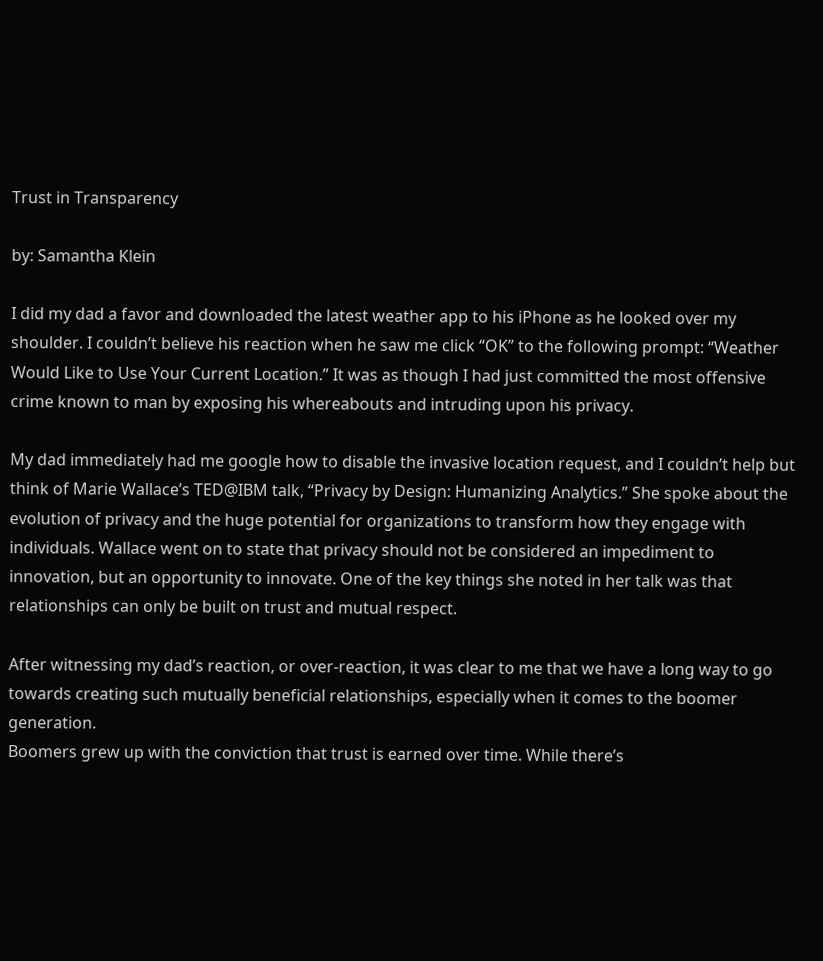Trust in Transparency

by: Samantha Klein

I did my dad a favor and downloaded the latest weather app to his iPhone as he looked over my shoulder. I couldn’t believe his reaction when he saw me click “OK” to the following prompt: “Weather Would Like to Use Your Current Location.” It was as though I had just committed the most offensive crime known to man by exposing his whereabouts and intruding upon his privacy.

My dad immediately had me google how to disable the invasive location request, and I couldn’t help but think of Marie Wallace’s TED@IBM talk, “Privacy by Design: Humanizing Analytics.” She spoke about the evolution of privacy and the huge potential for organizations to transform how they engage with individuals. Wallace went on to state that privacy should not be considered an impediment to innovation, but an opportunity to innovate. One of the key things she noted in her talk was that relationships can only be built on trust and mutual respect.

After witnessing my dad’s reaction, or over-reaction, it was clear to me that we have a long way to go towards creating such mutually beneficial relationships, especially when it comes to the boomer generation.
Boomers grew up with the conviction that trust is earned over time. While there’s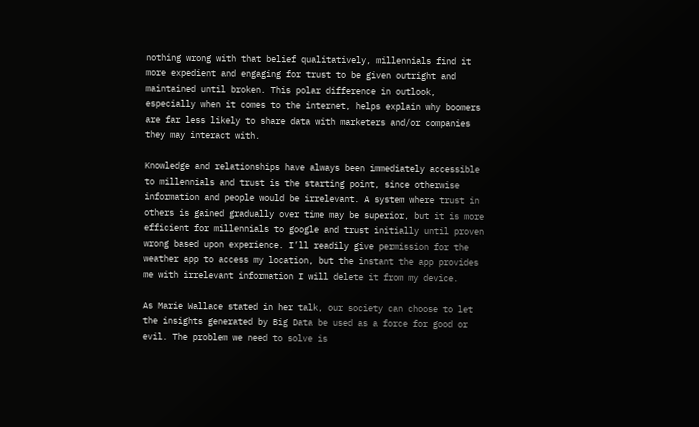nothing wrong with that belief qualitatively, millennials find it more expedient and engaging for trust to be given outright and maintained until broken. This polar difference in outlook, especially when it comes to the internet, helps explain why boomers are far less likely to share data with marketers and/or companies they may interact with.

Knowledge and relationships have always been immediately accessible to millennials and trust is the starting point, since otherwise information and people would be irrelevant. A system where trust in others is gained gradually over time may be superior, but it is more efficient for millennials to google and trust initially until proven wrong based upon experience. I’ll readily give permission for the weather app to access my location, but the instant the app provides me with irrelevant information I will delete it from my device.

As Marie Wallace stated in her talk, our society can choose to let the insights generated by Big Data be used as a force for good or evil. The problem we need to solve is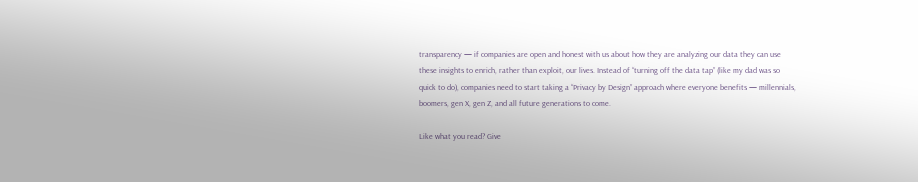transparency — if companies are open and honest with us about how they are analyzing our data they can use these insights to enrich, rather than exploit, our lives. Instead of “turning off the data tap” (like my dad was so quick to do), companies need to start taking a “Privacy by Design” approach where everyone benefits — millennials, boomers, gen X, gen Z, and all future generations to come.

Like what you read? Give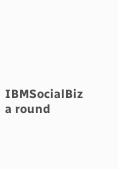IBMSocialBiz a round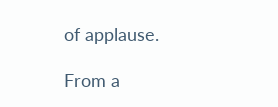of applause.

From a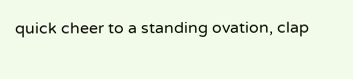quick cheer to a standing ovation, clap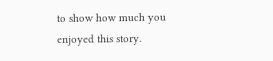to show how much you enjoyed this story.